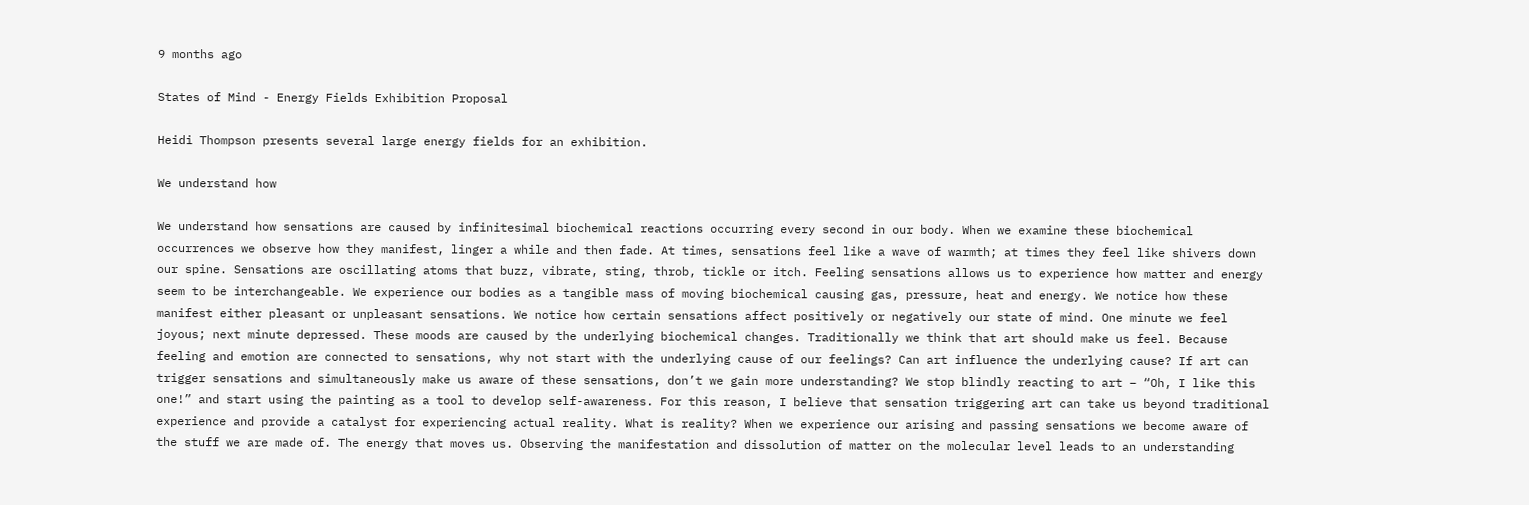9 months ago

States of Mind - Energy Fields Exhibition Proposal

Heidi Thompson presents several large energy fields for an exhibition.

We understand how

We understand how sensations are caused by infinitesimal biochemical reactions occurring every second in our body. When we examine these biochemical occurrences we observe how they manifest, linger a while and then fade. At times, sensations feel like a wave of warmth; at times they feel like shivers down our spine. Sensations are oscillating atoms that buzz, vibrate, sting, throb, tickle or itch. Feeling sensations allows us to experience how matter and energy seem to be interchangeable. We experience our bodies as a tangible mass of moving biochemical causing gas, pressure, heat and energy. We notice how these manifest either pleasant or unpleasant sensations. We notice how certain sensations affect positively or negatively our state of mind. One minute we feel joyous; next minute depressed. These moods are caused by the underlying biochemical changes. Traditionally we think that art should make us feel. Because feeling and emotion are connected to sensations, why not start with the underlying cause of our feelings? Can art influence the underlying cause? If art can trigger sensations and simultaneously make us aware of these sensations, don’t we gain more understanding? We stop blindly reacting to art – “Oh, I like this one!” and start using the painting as a tool to develop self-awareness. For this reason, I believe that sensation triggering art can take us beyond traditional experience and provide a catalyst for experiencing actual reality. What is reality? When we experience our arising and passing sensations we become aware of the stuff we are made of. The energy that moves us. Observing the manifestation and dissolution of matter on the molecular level leads to an understanding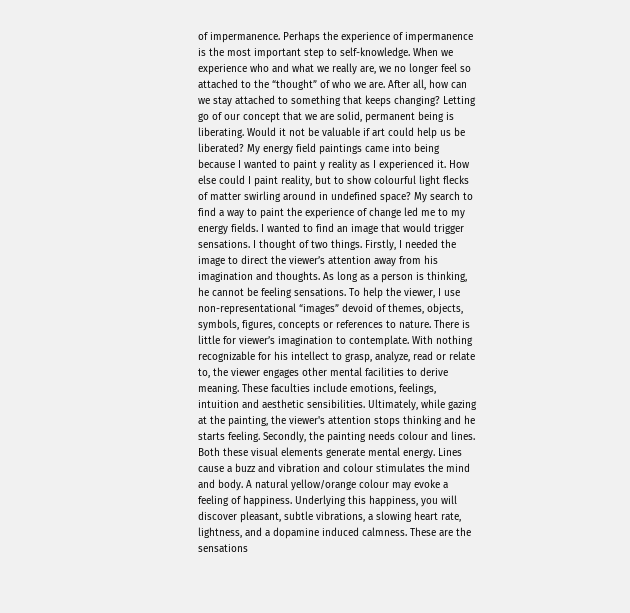of impermanence. Perhaps the experience of impermanence is the most important step to self-knowledge. When we experience who and what we really are, we no longer feel so attached to the “thought” of who we are. After all, how can we stay attached to something that keeps changing? Letting go of our concept that we are solid, permanent being is liberating. Would it not be valuable if art could help us be liberated? My energy field paintings came into being because I wanted to paint y reality as I experienced it. How else could I paint reality, but to show colourful light flecks of matter swirling around in undefined space? My search to find a way to paint the experience of change led me to my energy fields. I wanted to find an image that would trigger sensations. I thought of two things. Firstly, I needed the image to direct the viewer’s attention away from his imagination and thoughts. As long as a person is thinking, he cannot be feeling sensations. To help the viewer, I use non-representational “images” devoid of themes, objects, symbols, figures, concepts or references to nature. There is little for viewer’s imagination to contemplate. With nothing recognizable for his intellect to grasp, analyze, read or relate to, the viewer engages other mental facilities to derive meaning. These faculties include emotions, feelings, intuition and aesthetic sensibilities. Ultimately, while gazing at the painting, the viewer's attention stops thinking and he starts feeling. Secondly, the painting needs colour and lines. Both these visual elements generate mental energy. Lines cause a buzz and vibration and colour stimulates the mind and body. A natural yellow/orange colour may evoke a feeling of happiness. Underlying this happiness, you will discover pleasant, subtle vibrations, a slowing heart rate, lightness, and a dopamine induced calmness. These are the sensations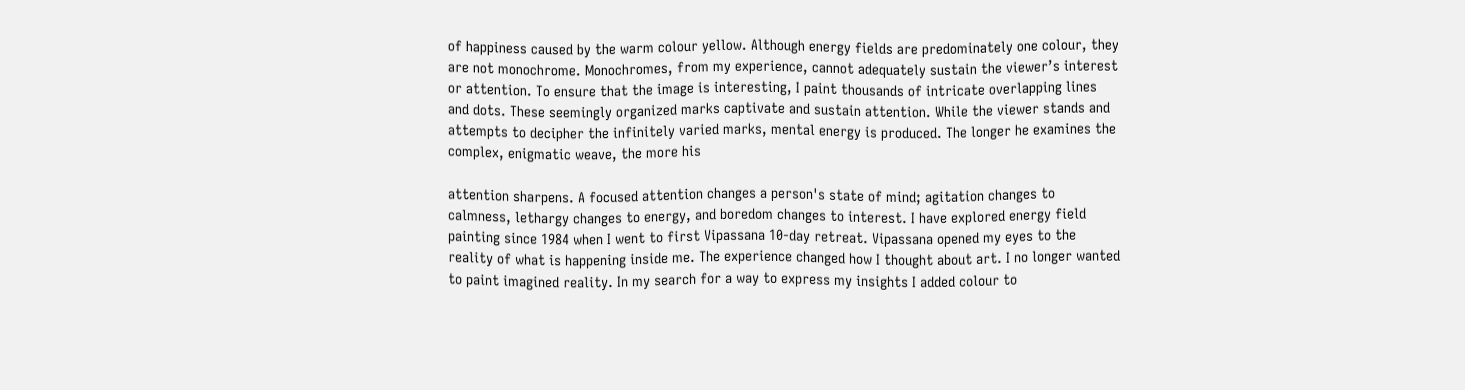of happiness caused by the warm colour yellow. Although energy fields are predominately one colour, they are not monochrome. Monochromes, from my experience, cannot adequately sustain the viewer’s interest or attention. To ensure that the image is interesting, I paint thousands of intricate overlapping lines and dots. These seemingly organized marks captivate and sustain attention. While the viewer stands and attempts to decipher the infinitely varied marks, mental energy is produced. The longer he examines the complex, enigmatic weave, the more his

attention sharpens. A focused attention changes a person's state of mind; agitation changes to calmness, lethargy changes to energy, and boredom changes to interest. I have explored energy field painting since 1984 when I went to first Vipassana 10-day retreat. Vipassana opened my eyes to the reality of what is happening inside me. The experience changed how I thought about art. I no longer wanted to paint imagined reality. In my search for a way to express my insights I added colour to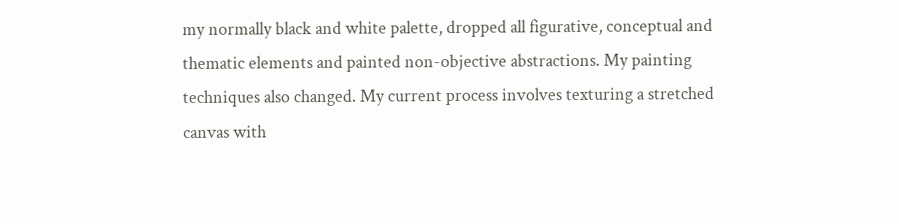my normally black and white palette, dropped all figurative, conceptual and thematic elements and painted non-objective abstractions. My painting techniques also changed. My current process involves texturing a stretched canvas with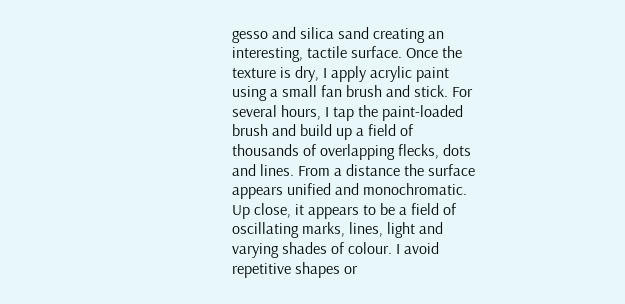gesso and silica sand creating an interesting, tactile surface. Once the texture is dry, I apply acrylic paint using a small fan brush and stick. For several hours, I tap the paint-loaded brush and build up a field of thousands of overlapping flecks, dots and lines. From a distance the surface appears unified and monochromatic. Up close, it appears to be a field of oscillating marks, lines, light and varying shades of colour. I avoid repetitive shapes or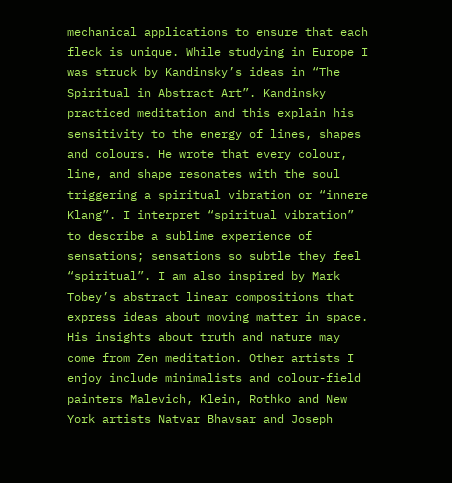mechanical applications to ensure that each fleck is unique. While studying in Europe I was struck by Kandinsky’s ideas in “The Spiritual in Abstract Art”. Kandinsky practiced meditation and this explain his sensitivity to the energy of lines, shapes and colours. He wrote that every colour, line, and shape resonates with the soul triggering a spiritual vibration or “innere Klang”. I interpret “spiritual vibration” to describe a sublime experience of sensations; sensations so subtle they feel “spiritual”. I am also inspired by Mark Tobey’s abstract linear compositions that express ideas about moving matter in space. His insights about truth and nature may come from Zen meditation. Other artists I enjoy include minimalists and colour-field painters Malevich, Klein, Rothko and New York artists Natvar Bhavsar and Joseph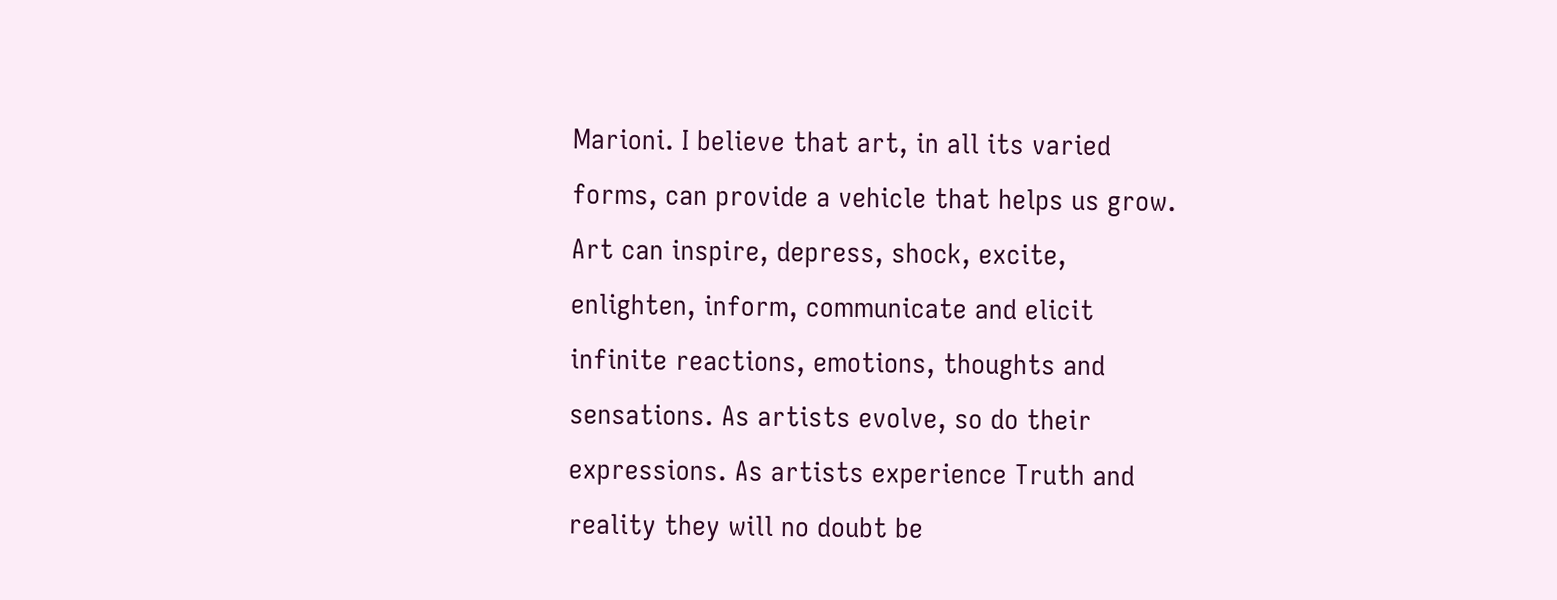Marioni. I believe that art, in all its varied forms, can provide a vehicle that helps us grow. Art can inspire, depress, shock, excite, enlighten, inform, communicate and elicit infinite reactions, emotions, thoughts and sensations. As artists evolve, so do their expressions. As artists experience Truth and reality they will no doubt be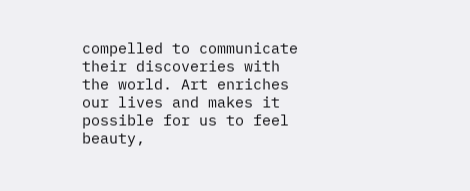compelled to communicate their discoveries with the world. Art enriches our lives and makes it possible for us to feel beauty,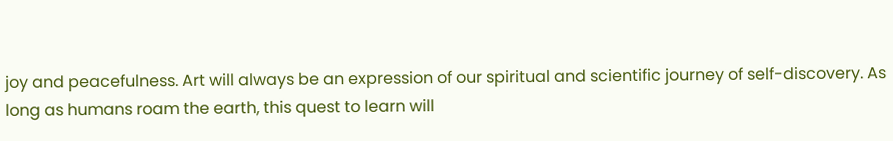joy and peacefulness. Art will always be an expression of our spiritual and scientific journey of self-discovery. As long as humans roam the earth, this quest to learn will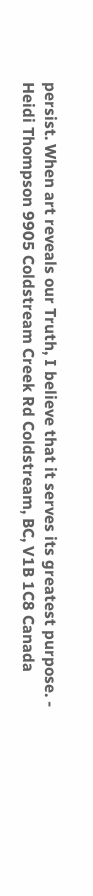persist. When art reveals our Truth, I believe that it serves its greatest purpose. - Heidi Thompson 9905 Coldstream Creek Rd Coldstream, BC, V1B 1C8 Canada